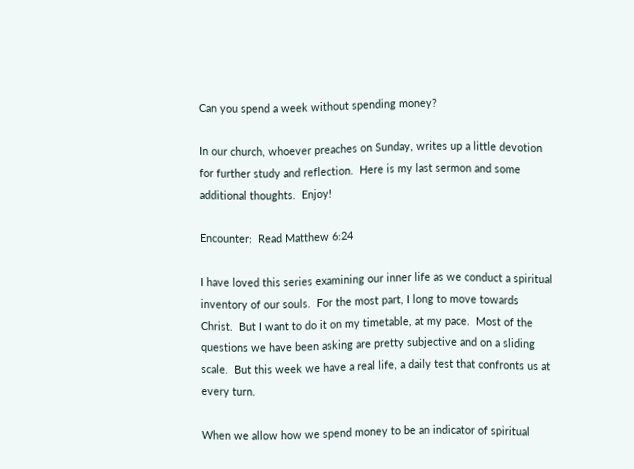Can you spend a week without spending money?

In our church, whoever preaches on Sunday, writes up a little devotion for further study and reflection.  Here is my last sermon and some additional thoughts.  Enjoy!

Encounter:  Read Matthew 6:24

I have loved this series examining our inner life as we conduct a spiritual inventory of our souls.  For the most part, I long to move towards Christ.  But I want to do it on my timetable, at my pace.  Most of the questions we have been asking are pretty subjective and on a sliding scale.  But this week we have a real life, a daily test that confronts us at every turn.

When we allow how we spend money to be an indicator of spiritual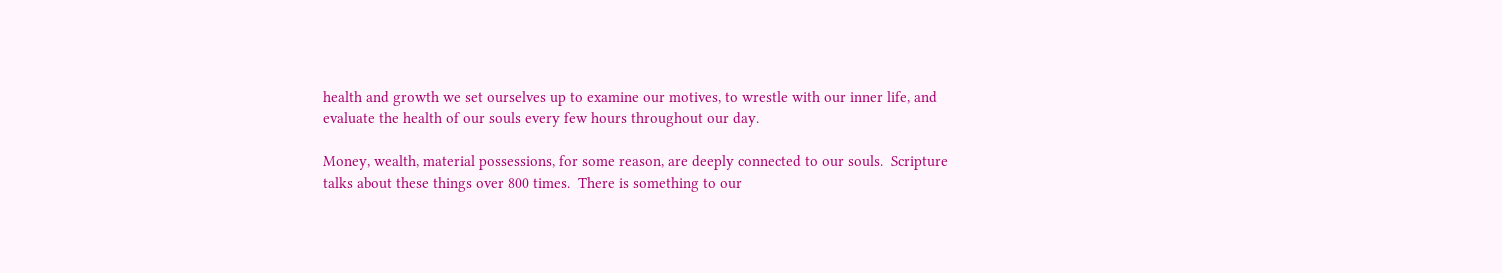health and growth we set ourselves up to examine our motives, to wrestle with our inner life, and evaluate the health of our souls every few hours throughout our day.

Money, wealth, material possessions, for some reason, are deeply connected to our souls.  Scripture talks about these things over 800 times.  There is something to our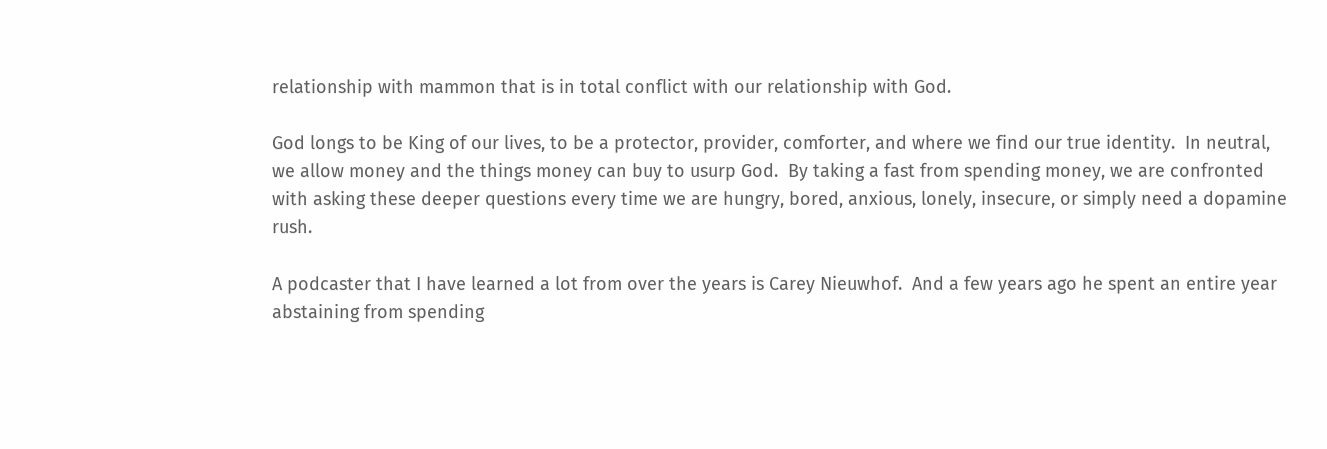relationship with mammon that is in total conflict with our relationship with God.

God longs to be King of our lives, to be a protector, provider, comforter, and where we find our true identity.  In neutral, we allow money and the things money can buy to usurp God.  By taking a fast from spending money, we are confronted with asking these deeper questions every time we are hungry, bored, anxious, lonely, insecure, or simply need a dopamine rush.

A podcaster that I have learned a lot from over the years is Carey Nieuwhof.  And a few years ago he spent an entire year abstaining from spending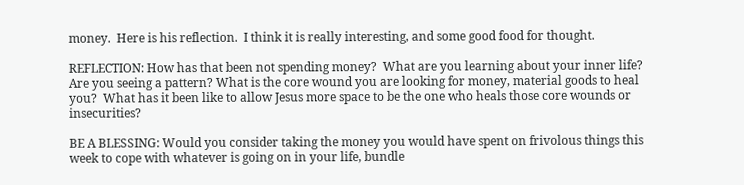money.  Here is his reflection.  I think it is really interesting, and some good food for thought.

REFLECTION: How has that been not spending money?  What are you learning about your inner life? Are you seeing a pattern? What is the core wound you are looking for money, material goods to heal you?  What has it been like to allow Jesus more space to be the one who heals those core wounds or insecurities?

BE A BLESSING: Would you consider taking the money you would have spent on frivolous things this week to cope with whatever is going on in your life, bundle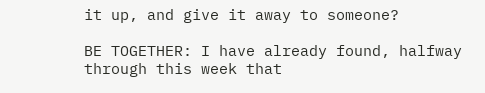it up, and give it away to someone?

BE TOGETHER: I have already found, halfway through this week that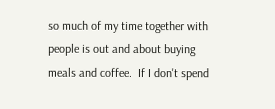so much of my time together with people is out and about buying meals and coffee.  If I don't spend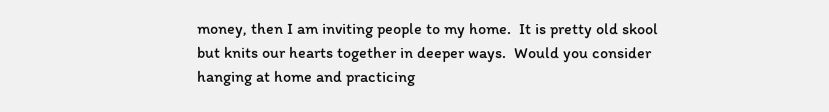money, then I am inviting people to my home.  It is pretty old skool but knits our hearts together in deeper ways.  Would you consider hanging at home and practicing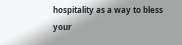hospitality as a way to bless your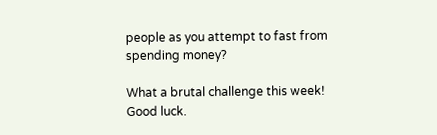people as you attempt to fast from spending money?

What a brutal challenge this week!  Good luck.